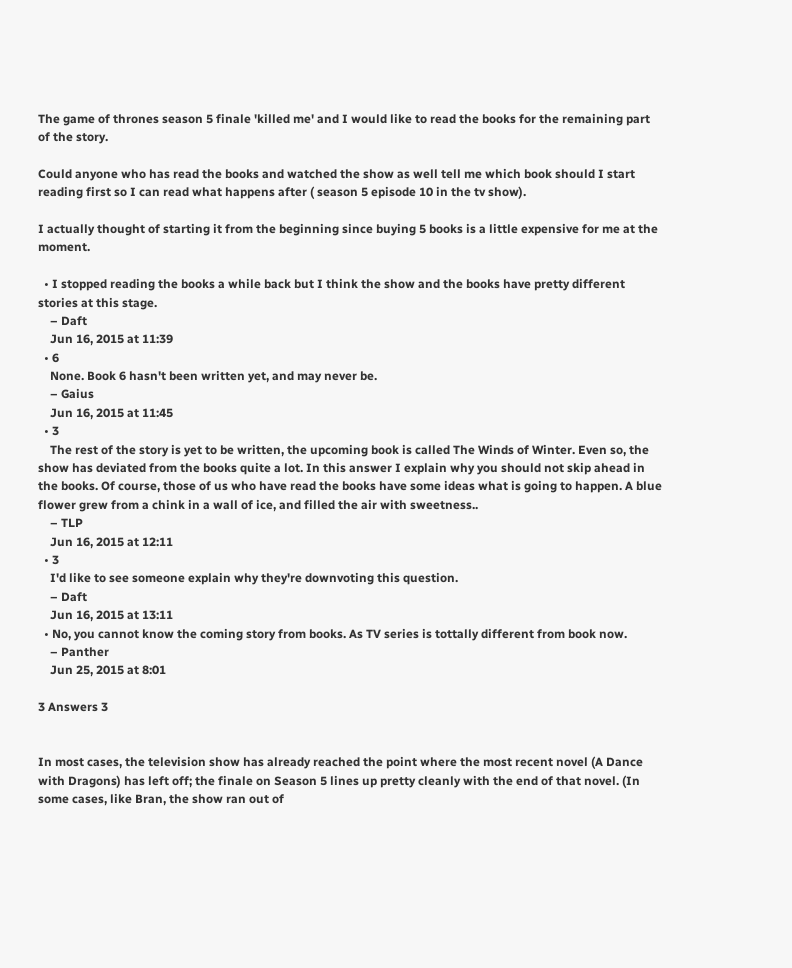The game of thrones season 5 finale 'killed me' and I would like to read the books for the remaining part of the story.

Could anyone who has read the books and watched the show as well tell me which book should I start reading first so I can read what happens after ( season 5 episode 10 in the tv show).

I actually thought of starting it from the beginning since buying 5 books is a little expensive for me at the moment.

  • I stopped reading the books a while back but I think the show and the books have pretty different stories at this stage.
    – Daft
    Jun 16, 2015 at 11:39
  • 6
    None. Book 6 hasn't been written yet, and may never be.
    – Gaius
    Jun 16, 2015 at 11:45
  • 3
    The rest of the story is yet to be written, the upcoming book is called The Winds of Winter. Even so, the show has deviated from the books quite a lot. In this answer I explain why you should not skip ahead in the books. Of course, those of us who have read the books have some ideas what is going to happen. A blue flower grew from a chink in a wall of ice, and filled the air with sweetness..
    – TLP
    Jun 16, 2015 at 12:11
  • 3
    I'd like to see someone explain why they're downvoting this question.
    – Daft
    Jun 16, 2015 at 13:11
  • No, you cannot know the coming story from books. As TV series is tottally different from book now.
    – Panther
    Jun 25, 2015 at 8:01

3 Answers 3


In most cases, the television show has already reached the point where the most recent novel (A Dance with Dragons) has left off; the finale on Season 5 lines up pretty cleanly with the end of that novel. (In some cases, like Bran, the show ran out of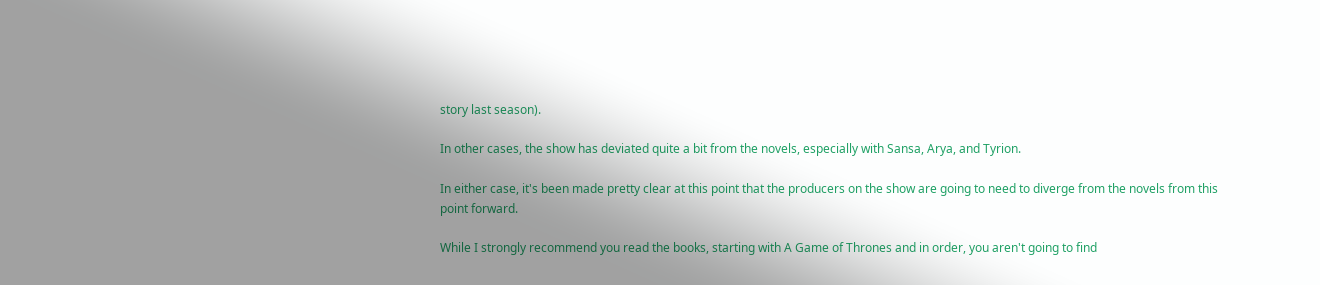story last season).

In other cases, the show has deviated quite a bit from the novels, especially with Sansa, Arya, and Tyrion.

In either case, it's been made pretty clear at this point that the producers on the show are going to need to diverge from the novels from this point forward.

While I strongly recommend you read the books, starting with A Game of Thrones and in order, you aren't going to find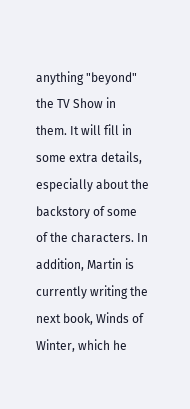anything "beyond" the TV Show in them. It will fill in some extra details, especially about the backstory of some of the characters. In addition, Martin is currently writing the next book, Winds of Winter, which he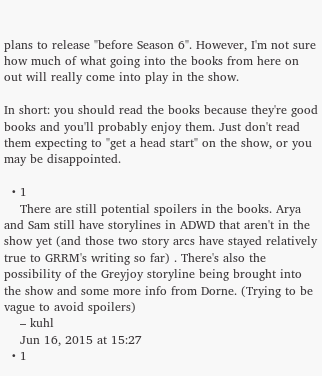plans to release "before Season 6". However, I'm not sure how much of what going into the books from here on out will really come into play in the show.

In short: you should read the books because they're good books and you'll probably enjoy them. Just don't read them expecting to "get a head start" on the show, or you may be disappointed.

  • 1
    There are still potential spoilers in the books. Arya and Sam still have storylines in ADWD that aren't in the show yet (and those two story arcs have stayed relatively true to GRRM's writing so far) . There's also the possibility of the Greyjoy storyline being brought into the show and some more info from Dorne. (Trying to be vague to avoid spoilers)
    – kuhl
    Jun 16, 2015 at 15:27
  • 1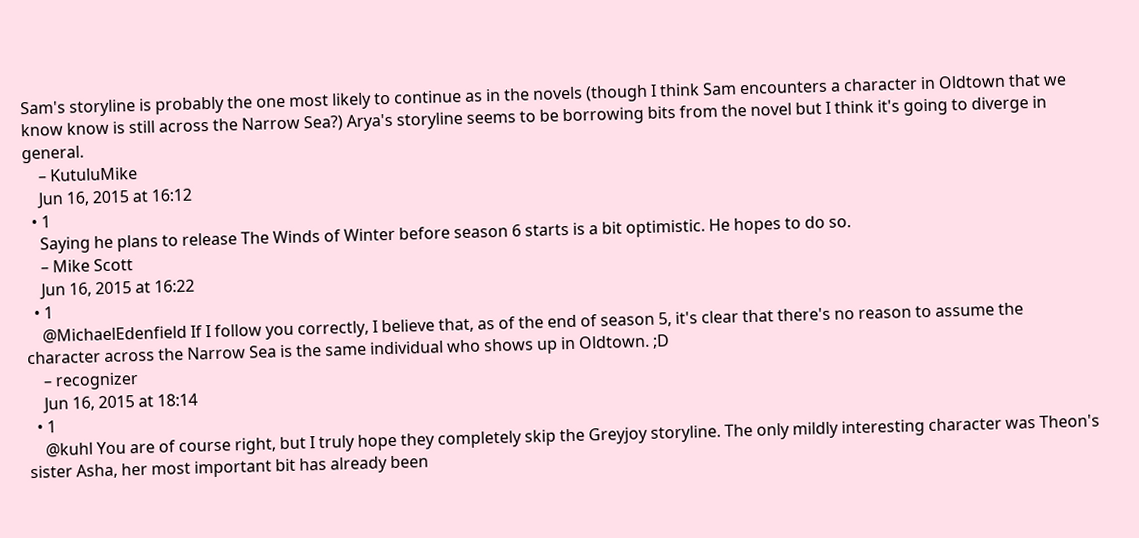Sam's storyline is probably the one most likely to continue as in the novels (though I think Sam encounters a character in Oldtown that we know know is still across the Narrow Sea?) Arya's storyline seems to be borrowing bits from the novel but I think it's going to diverge in general.
    – KutuluMike
    Jun 16, 2015 at 16:12
  • 1
    Saying he plans to release The Winds of Winter before season 6 starts is a bit optimistic. He hopes to do so.
    – Mike Scott
    Jun 16, 2015 at 16:22
  • 1
    @MichaelEdenfield If I follow you correctly, I believe that, as of the end of season 5, it's clear that there's no reason to assume the character across the Narrow Sea is the same individual who shows up in Oldtown. ;D
    – recognizer
    Jun 16, 2015 at 18:14
  • 1
    @kuhl You are of course right, but I truly hope they completely skip the Greyjoy storyline. The only mildly interesting character was Theon's sister Asha, her most important bit has already been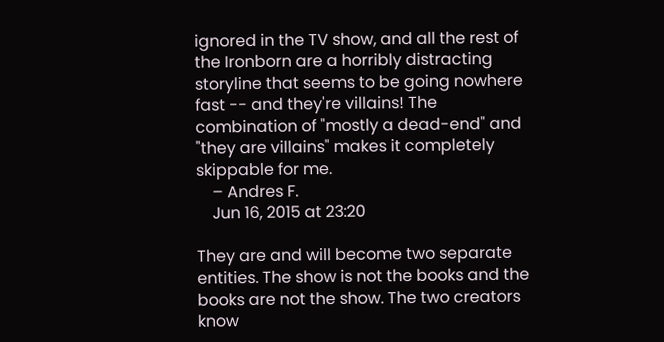ignored in the TV show, and all the rest of the Ironborn are a horribly distracting storyline that seems to be going nowhere fast -- and they're villains! The combination of "mostly a dead-end" and "they are villains" makes it completely skippable for me.
    – Andres F.
    Jun 16, 2015 at 23:20

They are and will become two separate entities. The show is not the books and the books are not the show. The two creators know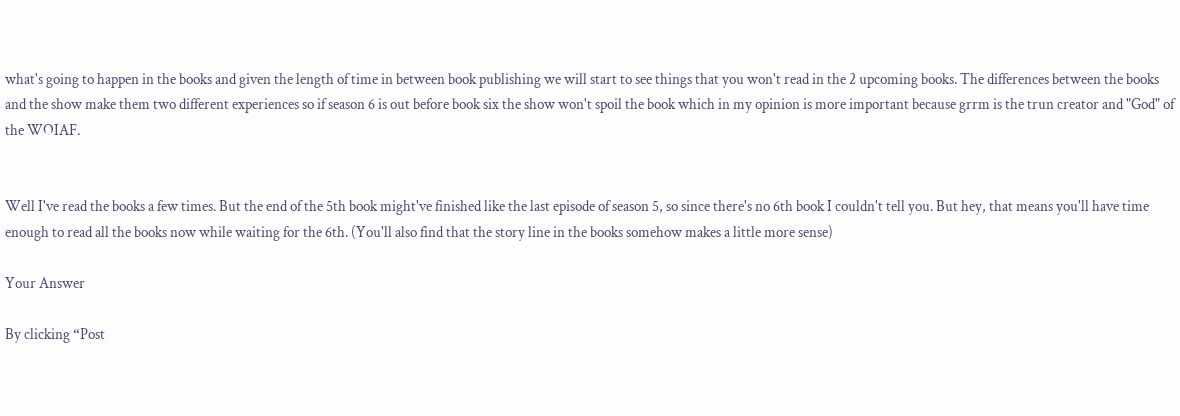what's going to happen in the books and given the length of time in between book publishing we will start to see things that you won't read in the 2 upcoming books. The differences between the books and the show make them two different experiences so if season 6 is out before book six the show won't spoil the book which in my opinion is more important because grrm is the trun creator and "God" of the WOIAF.


Well I've read the books a few times. But the end of the 5th book might've finished like the last episode of season 5, so since there's no 6th book I couldn't tell you. But hey, that means you'll have time enough to read all the books now while waiting for the 6th. (You'll also find that the story line in the books somehow makes a little more sense)

Your Answer

By clicking “Post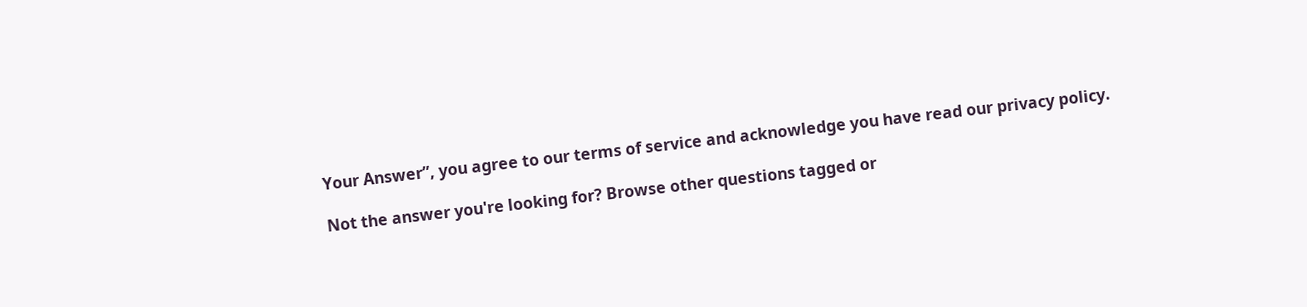Your Answer”, you agree to our terms of service and acknowledge you have read our privacy policy.

Not the answer you're looking for? Browse other questions tagged or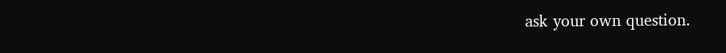ask your own question.